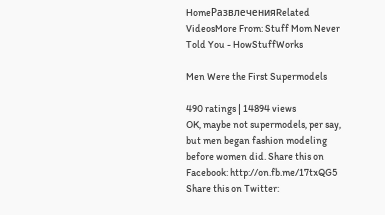HomeРазвлеченияRelated VideosMore From: Stuff Mom Never Told You - HowStuffWorks

Men Were the First Supermodels

490 ratings | 14894 views
OK, maybe not supermodels, per say, but men began fashion modeling before women did. Share this on Facebook: http://on.fb.me/17txQG5 Share this on Twitter: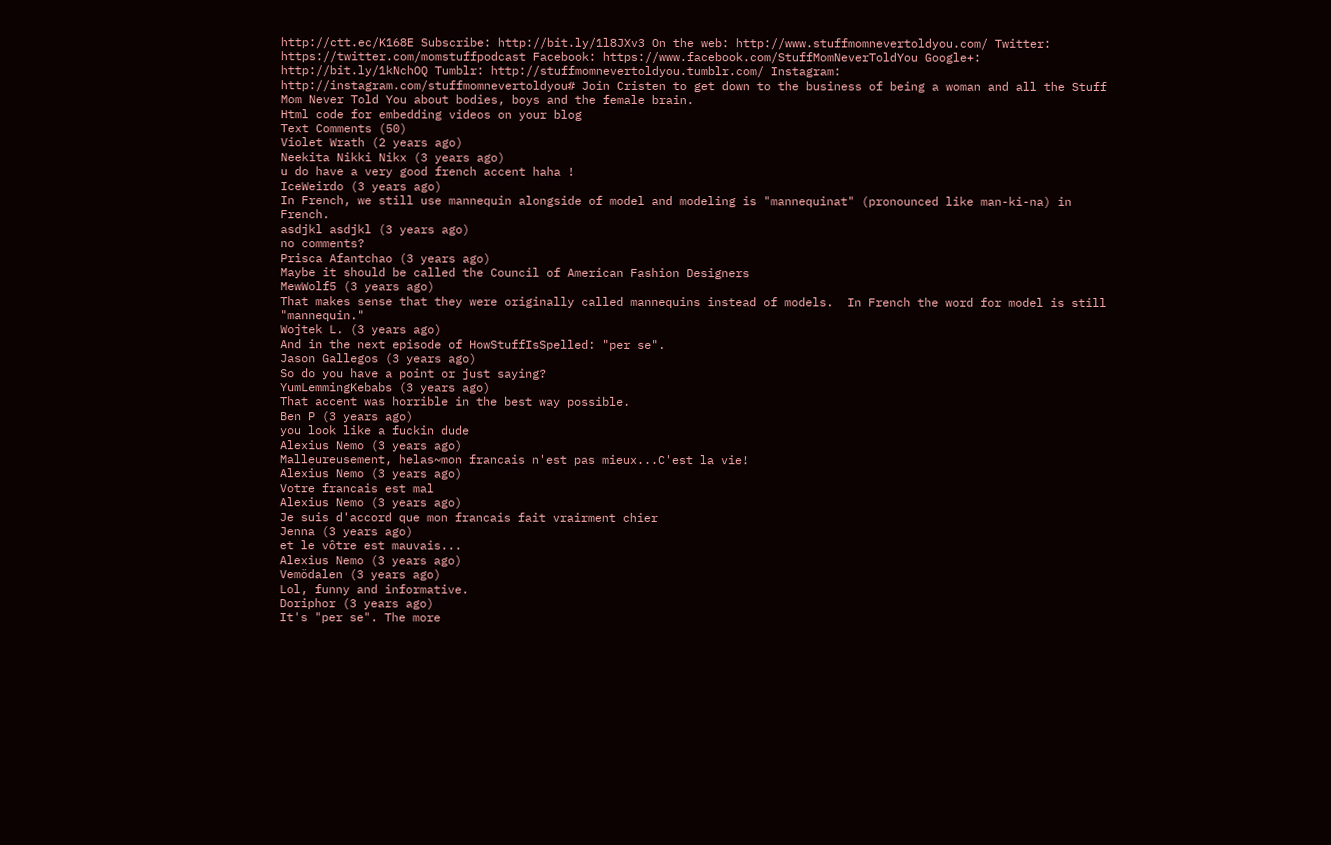http://ctt.ec/K168E Subscribe: http://bit.ly/1l8JXv3 On the web: http://www.stuffmomnevertoldyou.com/ Twitter: https://twitter.com/momstuffpodcast Facebook: https://www.facebook.com/StuffMomNeverToldYou Google+: http://bit.ly/1kNchOQ Tumblr: http://stuffmomnevertoldyou.tumblr.com/ Instagram: http://instagram.com/stuffmomnevertoldyou# Join Cristen to get down to the business of being a woman and all the Stuff Mom Never Told You about bodies, boys and the female brain.
Html code for embedding videos on your blog
Text Comments (50)
Violet Wrath (2 years ago)
Neekita Nikki Nikx (3 years ago)
u do have a very good french accent haha !
IceWeirdo (3 years ago)
In French, we still use mannequin alongside of model and modeling is "mannequinat" (pronounced like man-ki-na) in French.
asdjkl asdjkl (3 years ago)
no comments?
Prisca Afantchao (3 years ago)
Maybe it should be called the Council of American Fashion Designers
MewWolf5 (3 years ago)
That makes sense that they were originally called mannequins instead of models.  In French the word for model is still "mannequin."
Wojtek L. (3 years ago)
And in the next episode of HowStuffIsSpelled: "per se".
Jason Gallegos (3 years ago)
So do you have a point or just saying?
YumLemmingKebabs (3 years ago)
That accent was horrible in the best way possible.
Ben P (3 years ago)
you look like a fuckin dude
Alexius Nemo (3 years ago)
Malleureusement, helas~mon francais n'est pas mieux...C'est la vie!
Alexius Nemo (3 years ago)
Votre francais est mal
Alexius Nemo (3 years ago)
Je suis d'accord que mon francais fait vrairment chier
Jenna (3 years ago)
et le vôtre est mauvais...
Alexius Nemo (3 years ago)
Vemödalen (3 years ago)
Lol, funny and informative.
Doriphor (3 years ago)
It's "per se". The more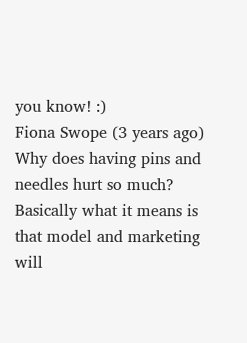you know! :)
Fiona Swope (3 years ago)
Why does having pins and needles hurt so much?
Basically what it means is that model and marketing will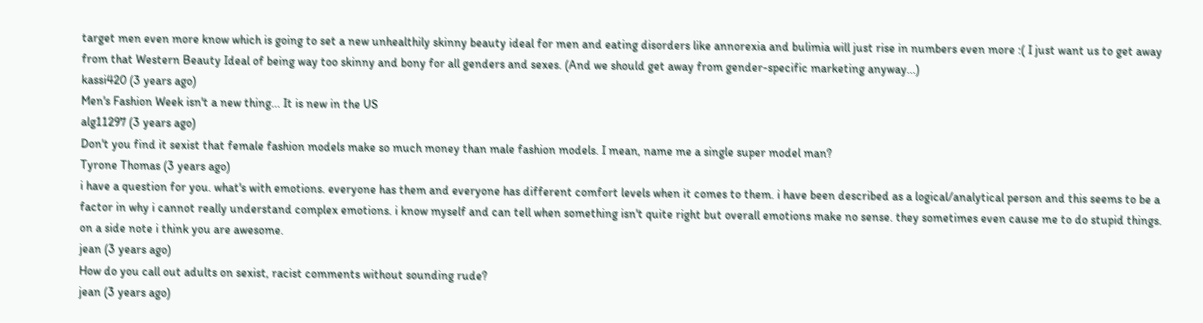target men even more know which is going to set a new unhealthily skinny beauty ideal for men and eating disorders like annorexia and bulimia will just rise in numbers even more :( I just want us to get away from that Western Beauty Ideal of being way too skinny and bony for all genders and sexes. (And we should get away from gender-specific marketing anyway...)
kassi420 (3 years ago)
Men's Fashion Week isn't a new thing... It is new in the US
alg11297 (3 years ago)
Don't you find it sexist that female fashion models make so much money than male fashion models. I mean, name me a single super model man?
Tyrone Thomas (3 years ago)
i have a question for you. what's with emotions. everyone has them and everyone has different comfort levels when it comes to them. i have been described as a logical/analytical person and this seems to be a factor in why i cannot really understand complex emotions. i know myself and can tell when something isn't quite right but overall emotions make no sense. they sometimes even cause me to do stupid things. on a side note i think you are awesome.
jean (3 years ago)
How do you call out adults on sexist, racist comments without sounding rude?
jean (3 years ago)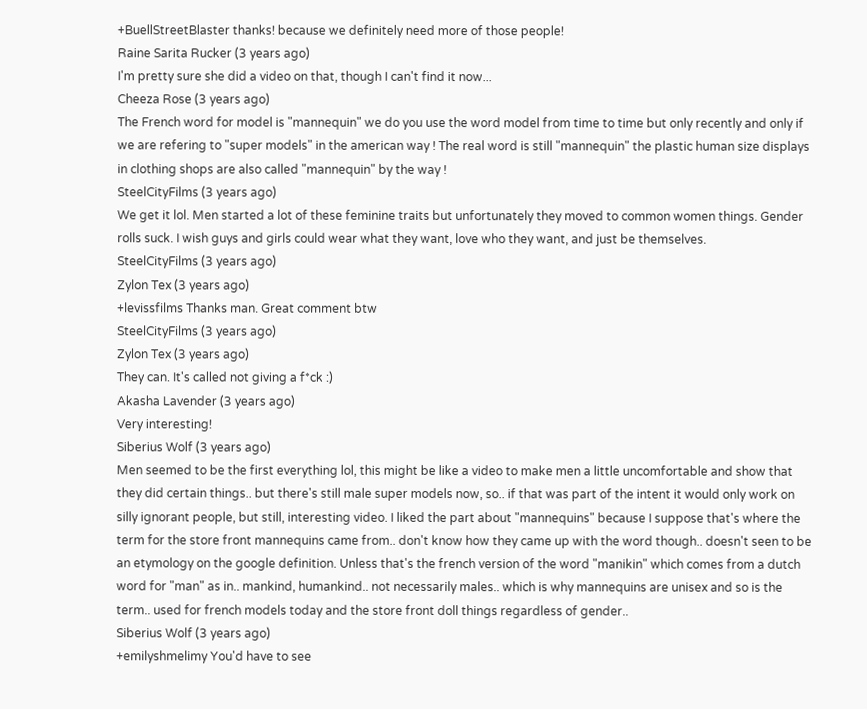+BuellStreetBlaster thanks! because we definitely need more of those people!
Raine Sarita Rucker (3 years ago)
I'm pretty sure she did a video on that, though I can't find it now...
Cheeza Rose (3 years ago)
The French word for model is "mannequin" we do you use the word model from time to time but only recently and only if we are refering to "super models" in the american way ! The real word is still "mannequin" the plastic human size displays in clothing shops are also called "mannequin" by the way !
SteelCityFilms (3 years ago)
We get it lol. Men started a lot of these feminine traits but unfortunately they moved to common women things. Gender rolls suck. I wish guys and girls could wear what they want, love who they want, and just be themselves.
SteelCityFilms (3 years ago)
Zylon Tex (3 years ago)
+levissfilms Thanks man. Great comment btw
SteelCityFilms (3 years ago)
Zylon Tex (3 years ago)
They can. It's called not giving a f*ck :)
Akasha Lavender (3 years ago)
Very interesting!
Siberius Wolf (3 years ago)
Men seemed to be the first everything lol, this might be like a video to make men a little uncomfortable and show that they did certain things.. but there's still male super models now, so.. if that was part of the intent it would only work on silly ignorant people, but still, interesting video. I liked the part about "mannequins" because I suppose that's where the term for the store front mannequins came from.. don't know how they came up with the word though.. doesn't seen to be an etymology on the google definition. Unless that's the french version of the word "manikin" which comes from a dutch word for "man" as in.. mankind, humankind.. not necessarily males.. which is why mannequins are unisex and so is the term.. used for french models today and the store front doll things regardless of gender..
Siberius Wolf (3 years ago)
+emilyshmelimy You'd have to see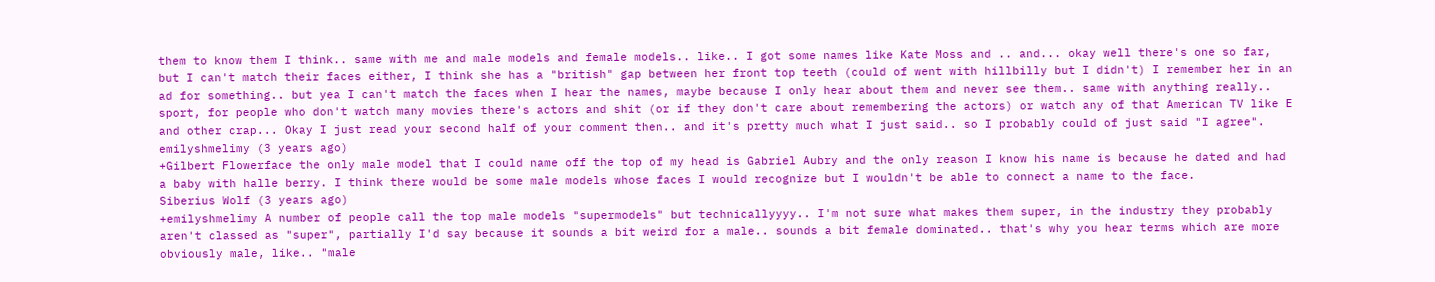them to know them I think.. same with me and male models and female models.. like.. I got some names like Kate Moss and .. and... okay well there's one so far, but I can't match their faces either, I think she has a "british" gap between her front top teeth (could of went with hillbilly but I didn't) I remember her in an ad for something.. but yea I can't match the faces when I hear the names, maybe because I only hear about them and never see them.. same with anything really.. sport, for people who don't watch many movies there's actors and shit (or if they don't care about remembering the actors) or watch any of that American TV like E and other crap... Okay I just read your second half of your comment then.. and it's pretty much what I just said.. so I probably could of just said "I agree".
emilyshmelimy (3 years ago)
+Gilbert Flowerface the only male model that I could name off the top of my head is Gabriel Aubry and the only reason I know his name is because he dated and had a baby with halle berry. I think there would be some male models whose faces I would recognize but I wouldn't be able to connect a name to the face.
Siberius Wolf (3 years ago)
+emilyshmelimy A number of people call the top male models "supermodels" but technicallyyyy.. I'm not sure what makes them super, in the industry they probably aren't classed as "super", partially I'd say because it sounds a bit weird for a male.. sounds a bit female dominated.. that's why you hear terms which are more obviously male, like.. "male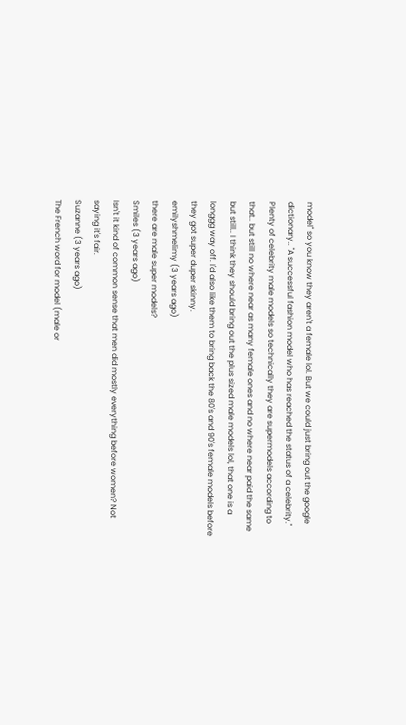model" so you know they aren't a female lol. But we could just bring out the google dictionary.. "A successful fashion model who has reached the status of a celebrity." Plenty of celebrity male models so technically they are supermodels according to that.. but still no where near as many female ones and no where near paid the same but still.. I think they should bring out the plus sized male models lol, that one is a longgg way off. I'd also like them to bring back the 80's and 90's female models before they got super duper skinny.
emilyshmelimy (3 years ago)
there are male super models?
Smiles (3 years ago)
Isn't it kind of common sense that men did mostly everything before women? Not saying it's fair.
Suzanne (3 years ago)
The French word for model (male or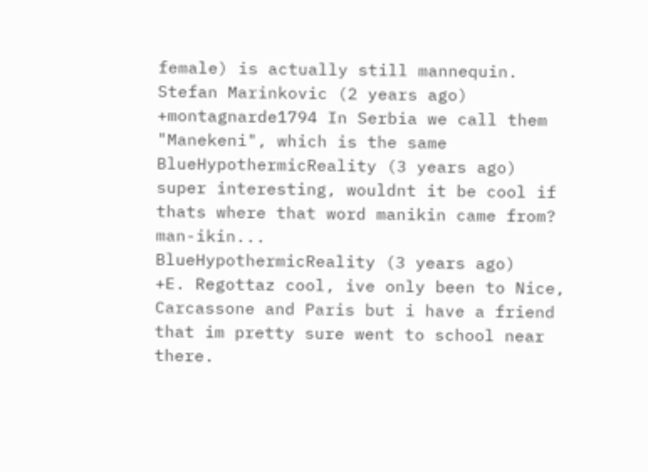female) is actually still mannequin.
Stefan Marinkovic (2 years ago)
+montagnarde1794 In Serbia we call them "Manekeni", which is the same
BlueHypothermicReality (3 years ago)
super interesting, wouldnt it be cool if thats where that word manikin came from? man-ikin...
BlueHypothermicReality (3 years ago)
+E. Regottaz cool, ive only been to Nice, Carcassone and Paris but i have a friend that im pretty sure went to school near there.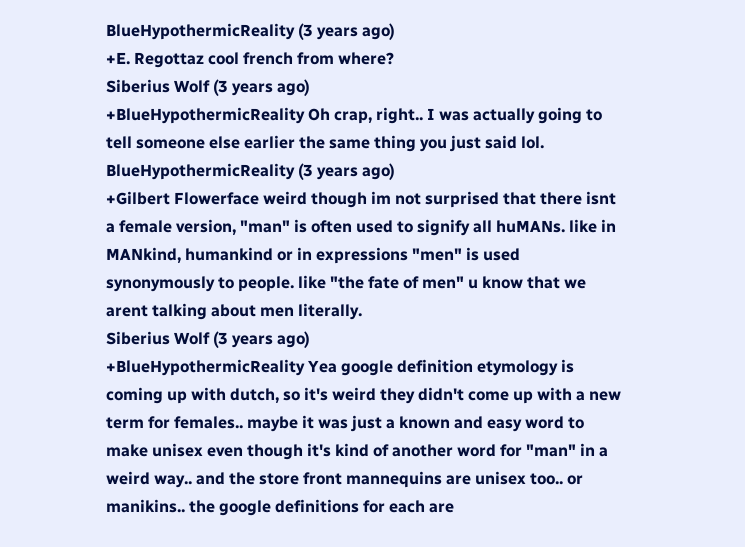BlueHypothermicReality (3 years ago)
+E. Regottaz cool french from where?
Siberius Wolf (3 years ago)
+BlueHypothermicReality Oh crap, right.. I was actually going to tell someone else earlier the same thing you just said lol.
BlueHypothermicReality (3 years ago)
+Gilbert Flowerface weird though im not surprised that there isnt a female version, "man" is often used to signify all huMANs. like in MANkind, humankind or in expressions "men" is used synonymously to people. like "the fate of men" u know that we arent talking about men literally.
Siberius Wolf (3 years ago)
+BlueHypothermicReality Yea google definition etymology is coming up with dutch, so it's weird they didn't come up with a new term for females.. maybe it was just a known and easy word to make unisex even though it's kind of another word for "man" in a weird way.. and the store front mannequins are unisex too.. or manikins.. the google definitions for each are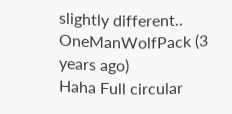slightly different..
OneManWolfPack (3 years ago)
Haha Full circular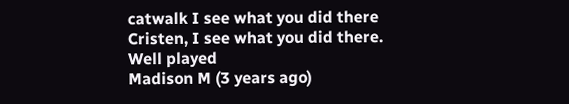catwalk I see what you did there Cristen, I see what you did there. Well played
Madison M (3 years ago)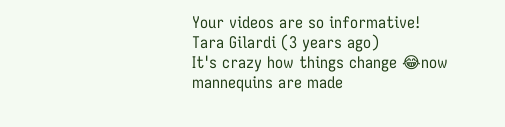Your videos are so informative!
Tara Gilardi (3 years ago)
It's crazy how things change 😂now mannequins are made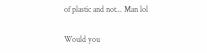of plastic and not... Man lol

Would you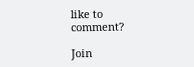like to comment?

Join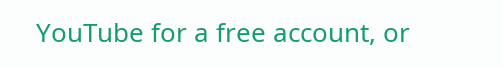YouTube for a free account, or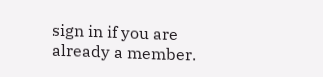sign in if you are already a member.